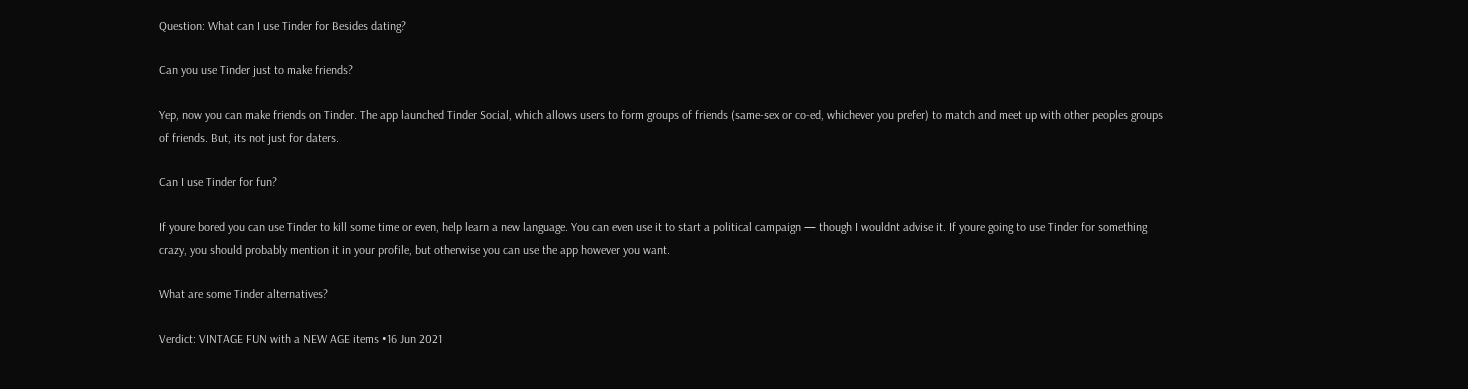Question: What can I use Tinder for Besides dating?

Can you use Tinder just to make friends?

Yep, now you can make friends on Tinder. The app launched Tinder Social, which allows users to form groups of friends (same-sex or co-ed, whichever you prefer) to match and meet up with other peoples groups of friends. But, its not just for daters.

Can I use Tinder for fun?

If youre bored you can use Tinder to kill some time or even, help learn a new language. You can even use it to start a political campaign — though I wouldnt advise it. If youre going to use Tinder for something crazy, you should probably mention it in your profile, but otherwise you can use the app however you want.

What are some Tinder alternatives?

Verdict: VINTAGE FUN with a NEW AGE items •16 Jun 2021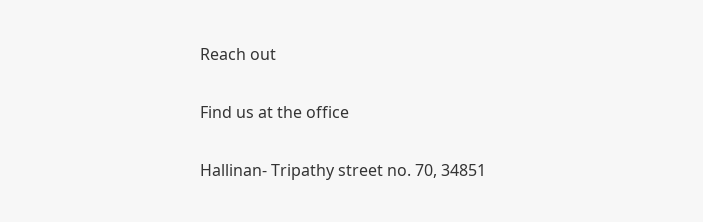Reach out

Find us at the office

Hallinan- Tripathy street no. 70, 34851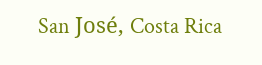San José, Costa Rica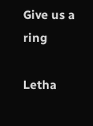Give us a ring

Letha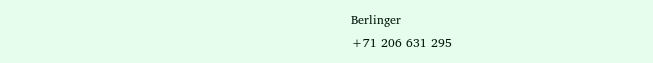Berlinger
+71 206 631 295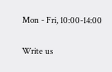Mon - Fri, 10:00-14:00

Write us